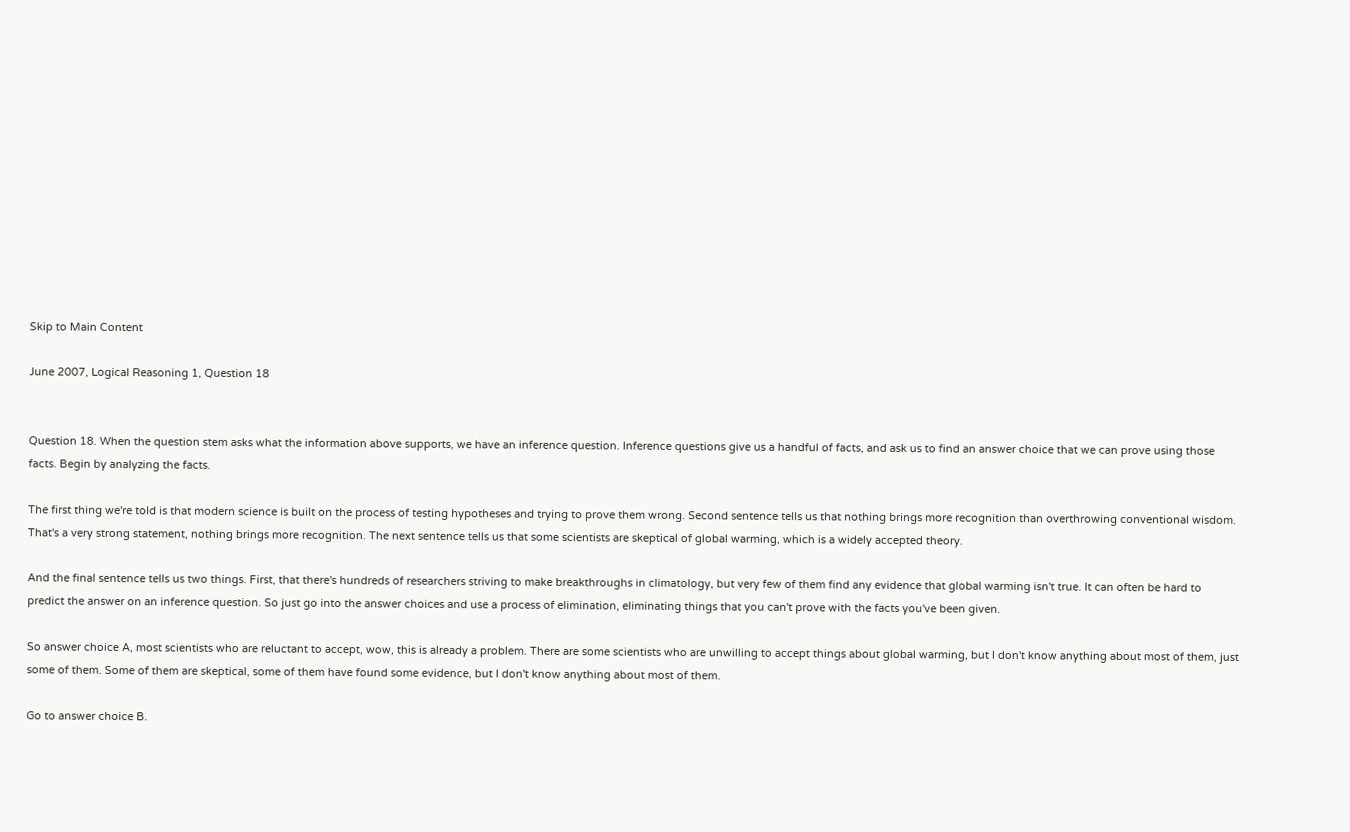Skip to Main Content

June 2007, Logical Reasoning 1, Question 18


Question 18. When the question stem asks what the information above supports, we have an inference question. Inference questions give us a handful of facts, and ask us to find an answer choice that we can prove using those facts. Begin by analyzing the facts.

The first thing we're told is that modern science is built on the process of testing hypotheses and trying to prove them wrong. Second sentence tells us that nothing brings more recognition than overthrowing conventional wisdom. That's a very strong statement, nothing brings more recognition. The next sentence tells us that some scientists are skeptical of global warming, which is a widely accepted theory.

And the final sentence tells us two things. First, that there's hundreds of researchers striving to make breakthroughs in climatology, but very few of them find any evidence that global warming isn't true. It can often be hard to predict the answer on an inference question. So just go into the answer choices and use a process of elimination, eliminating things that you can't prove with the facts you've been given.

So answer choice A, most scientists who are reluctant to accept, wow, this is already a problem. There are some scientists who are unwilling to accept things about global warming, but I don't know anything about most of them, just some of them. Some of them are skeptical, some of them have found some evidence, but I don't know anything about most of them.

Go to answer choice B.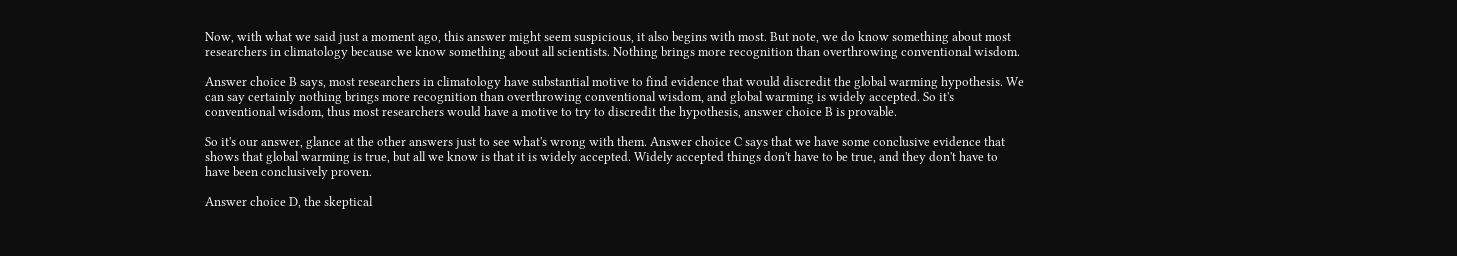Now, with what we said just a moment ago, this answer might seem suspicious, it also begins with most. But note, we do know something about most researchers in climatology because we know something about all scientists. Nothing brings more recognition than overthrowing conventional wisdom.

Answer choice B says, most researchers in climatology have substantial motive to find evidence that would discredit the global warming hypothesis. We can say certainly nothing brings more recognition than overthrowing conventional wisdom, and global warming is widely accepted. So it's conventional wisdom, thus most researchers would have a motive to try to discredit the hypothesis, answer choice B is provable.

So it's our answer, glance at the other answers just to see what's wrong with them. Answer choice C says that we have some conclusive evidence that shows that global warming is true, but all we know is that it is widely accepted. Widely accepted things don't have to be true, and they don't have to have been conclusively proven.

Answer choice D, the skeptical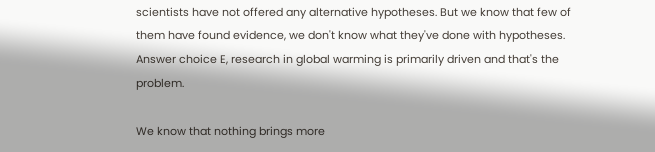scientists have not offered any alternative hypotheses. But we know that few of them have found evidence, we don't know what they've done with hypotheses. Answer choice E, research in global warming is primarily driven and that's the problem.

We know that nothing brings more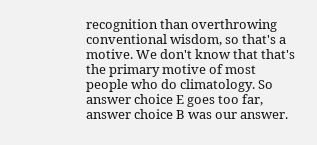recognition than overthrowing conventional wisdom, so that's a motive. We don't know that that's the primary motive of most people who do climatology. So answer choice E goes too far, answer choice B was our answer.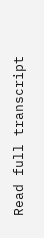Read full transcript